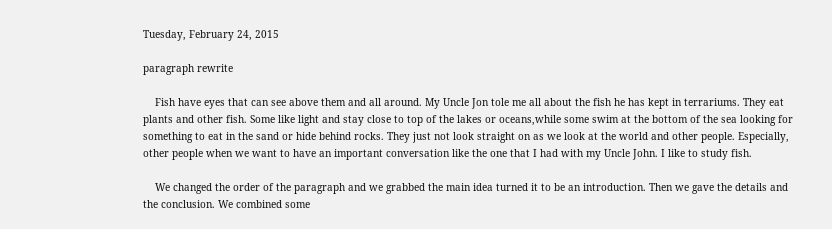Tuesday, February 24, 2015

paragraph rewrite

    Fish have eyes that can see above them and all around. My Uncle Jon tole me all about the fish he has kept in terrariums. They eat plants and other fish. Some like light and stay close to top of the lakes or oceans,while some swim at the bottom of the sea looking for something to eat in the sand or hide behind rocks. They just not look straight on as we look at the world and other people. Especially, other people when we want to have an important conversation like the one that I had with my Uncle John. I like to study fish.

    We changed the order of the paragraph and we grabbed the main idea turned it to be an introduction. Then we gave the details and the conclusion. We combined some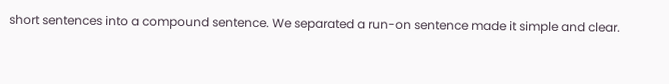short sentences into a compound sentence. We separated a run-on sentence made it simple and clear.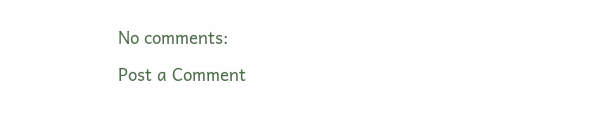No comments:

Post a Comment